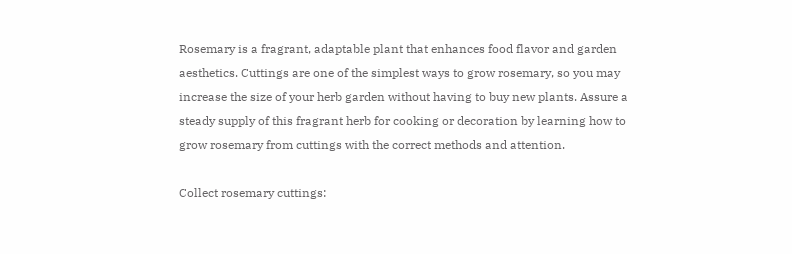Rosemary is a fragrant, adaptable plant that enhances food flavor and garden aesthetics. Cuttings are one of the simplest ways to grow rosemary, so you may increase the size of your herb garden without having to buy new plants. Assure a steady supply of this fragrant herb for cooking or decoration by learning how to grow rosemary from cuttings with the correct methods and attention.

Collect rosemary cuttings: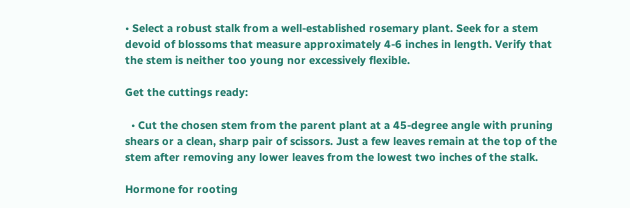• Select a robust stalk from a well-established rosemary plant. Seek for a stem devoid of blossoms that measure approximately 4-6 inches in length. Verify that the stem is neither too young nor excessively flexible.

Get the cuttings ready:

  • Cut the chosen stem from the parent plant at a 45-degree angle with pruning shears or a clean, sharp pair of scissors. Just a few leaves remain at the top of the stem after removing any lower leaves from the lowest two inches of the stalk.

Hormone for rooting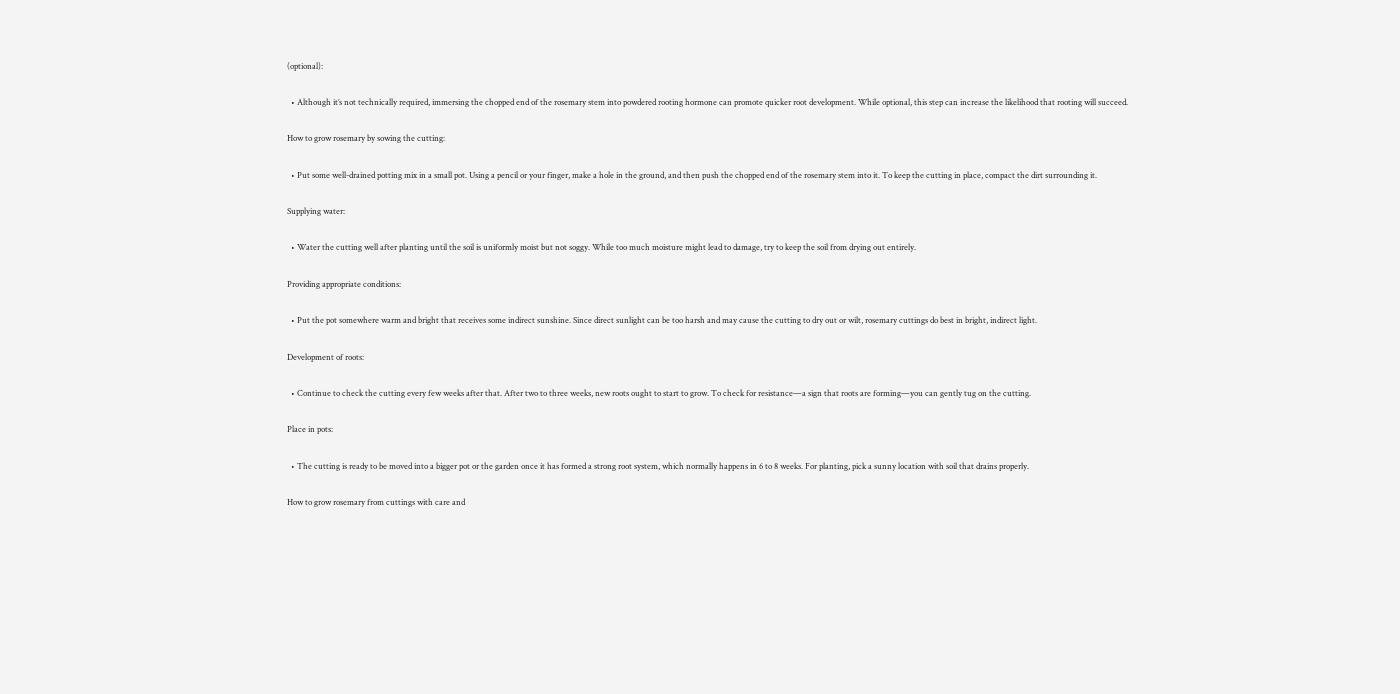(optional):

  • Although it’s not technically required, immersing the chopped end of the rosemary stem into powdered rooting hormone can promote quicker root development. While optional, this step can increase the likelihood that rooting will succeed.

How to grow rosemary by sowing the cutting:

  • Put some well-drained potting mix in a small pot. Using a pencil or your finger, make a hole in the ground, and then push the chopped end of the rosemary stem into it. To keep the cutting in place, compact the dirt surrounding it.

Supplying water:

  • Water the cutting well after planting until the soil is uniformly moist but not soggy. While too much moisture might lead to damage, try to keep the soil from drying out entirely.

Providing appropriate conditions:

  • Put the pot somewhere warm and bright that receives some indirect sunshine. Since direct sunlight can be too harsh and may cause the cutting to dry out or wilt, rosemary cuttings do best in bright, indirect light.

Development of roots:

  • Continue to check the cutting every few weeks after that. After two to three weeks, new roots ought to start to grow. To check for resistance—a sign that roots are forming—you can gently tug on the cutting.

Place in pots:

  • The cutting is ready to be moved into a bigger pot or the garden once it has formed a strong root system, which normally happens in 6 to 8 weeks. For planting, pick a sunny location with soil that drains properly.

How to grow rosemary from cuttings with care and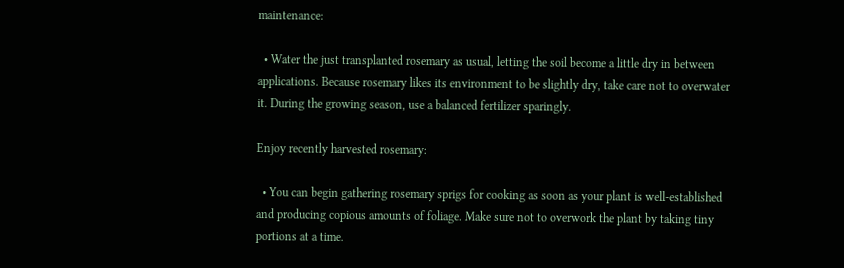maintenance:

  • Water the just transplanted rosemary as usual, letting the soil become a little dry in between applications. Because rosemary likes its environment to be slightly dry, take care not to overwater it. During the growing season, use a balanced fertilizer sparingly.

Enjoy recently harvested rosemary:

  • You can begin gathering rosemary sprigs for cooking as soon as your plant is well-established and producing copious amounts of foliage. Make sure not to overwork the plant by taking tiny portions at a time.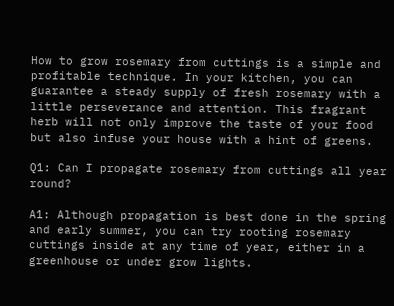How to grow rosemary from cuttings is a simple and profitable technique. In your kitchen, you can guarantee a steady supply of fresh rosemary with a little perseverance and attention. This fragrant herb will not only improve the taste of your food but also infuse your house with a hint of greens.

Q1: Can I propagate rosemary from cuttings all year round?

A1: Although propagation is best done in the spring and early summer, you can try rooting rosemary cuttings inside at any time of year, either in a greenhouse or under grow lights.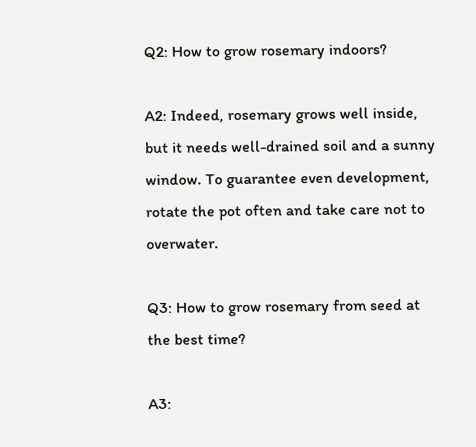Q2: How to grow rosemary indoors?

A2: Indeed, rosemary grows well inside, but it needs well-drained soil and a sunny window. To guarantee even development, rotate the pot often and take care not to overwater.

Q3: How to grow rosemary from seed at the best time?

A3: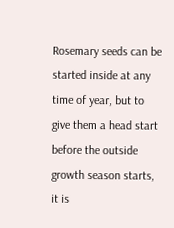Rosemary seeds can be started inside at any time of year, but to give them a head start before the outside growth season starts, it is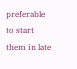preferable to start them in late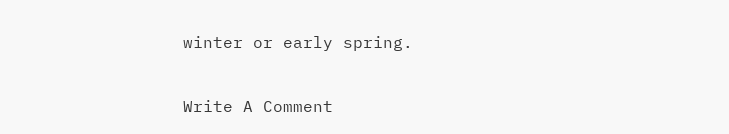winter or early spring.

Write A Comment